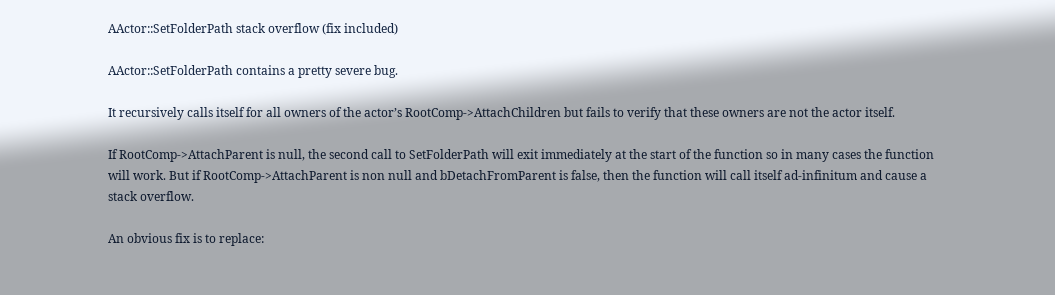AActor::SetFolderPath stack overflow (fix included)

AActor::SetFolderPath contains a pretty severe bug.

It recursively calls itself for all owners of the actor’s RootComp->AttachChildren but fails to verify that these owners are not the actor itself.

If RootComp->AttachParent is null, the second call to SetFolderPath will exit immediately at the start of the function so in many cases the function will work. But if RootComp->AttachParent is non null and bDetachFromParent is false, then the function will call itself ad-infinitum and cause a stack overflow.

An obvious fix is to replace: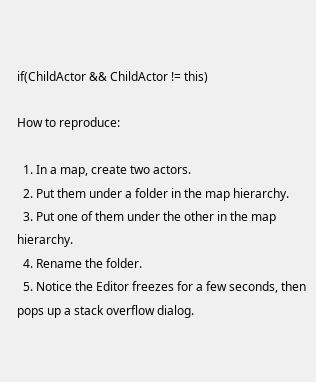if(ChildActor && ChildActor != this)

How to reproduce:

  1. In a map, create two actors.
  2. Put them under a folder in the map hierarchy.
  3. Put one of them under the other in the map hierarchy.
  4. Rename the folder.
  5. Notice the Editor freezes for a few seconds, then pops up a stack overflow dialog.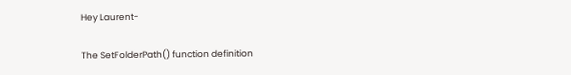Hey Laurent-

The SetFolderPath() function definition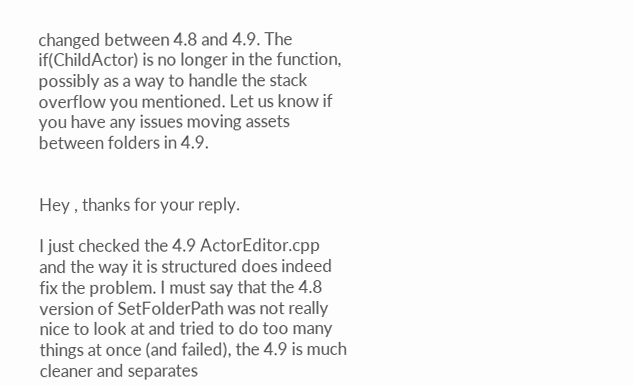changed between 4.8 and 4.9. The if(ChildActor) is no longer in the function, possibly as a way to handle the stack overflow you mentioned. Let us know if you have any issues moving assets between folders in 4.9.


Hey , thanks for your reply.

I just checked the 4.9 ActorEditor.cpp and the way it is structured does indeed fix the problem. I must say that the 4.8 version of SetFolderPath was not really nice to look at and tried to do too many things at once (and failed), the 4.9 is much cleaner and separates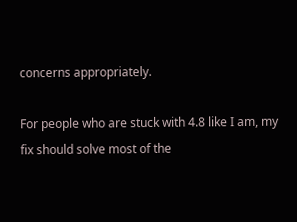concerns appropriately.

For people who are stuck with 4.8 like I am, my fix should solve most of the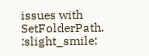issues with SetFolderPath. :slight_smile: